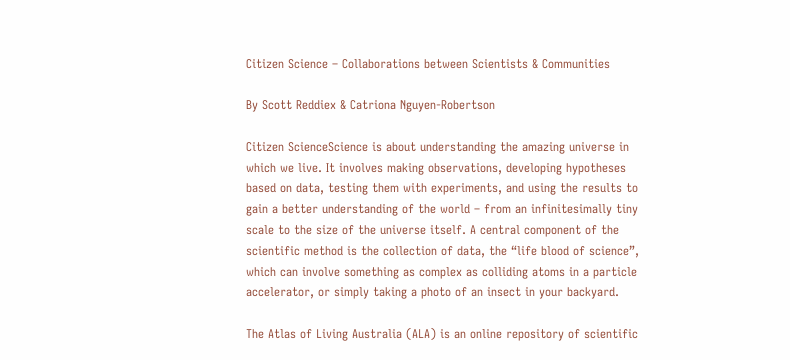Citizen Science – Collaborations between Scientists & Communities

By Scott Reddiex & Catriona Nguyen-Robertson

Citizen ScienceScience is about understanding the amazing universe in which we live. It involves making observations, developing hypotheses based on data, testing them with experiments, and using the results to gain a better understanding of the world – from an infinitesimally tiny scale to the size of the universe itself. A central component of the scientific method is the collection of data, the “life blood of science”, which can involve something as complex as colliding atoms in a particle accelerator, or simply taking a photo of an insect in your backyard.

The Atlas of Living Australia (ALA) is an online repository of scientific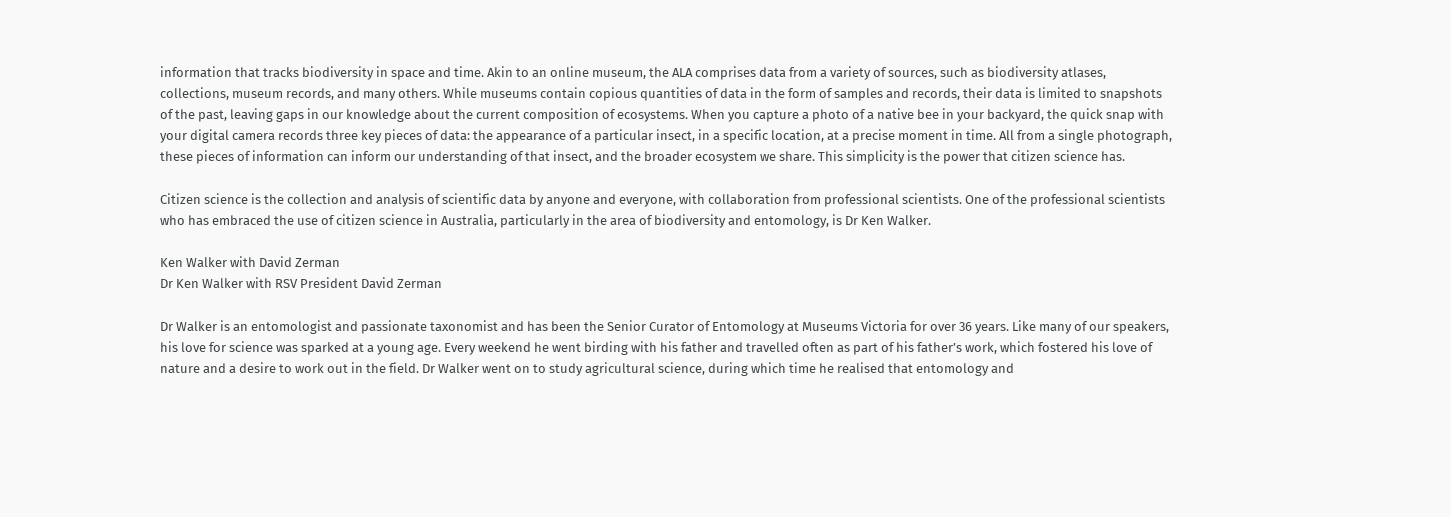information that tracks biodiversity in space and time. Akin to an online museum, the ALA comprises data from a variety of sources, such as biodiversity atlases, collections, museum records, and many others. While museums contain copious quantities of data in the form of samples and records, their data is limited to snapshots of the past, leaving gaps in our knowledge about the current composition of ecosystems. When you capture a photo of a native bee in your backyard, the quick snap with your digital camera records three key pieces of data: the appearance of a particular insect, in a specific location, at a precise moment in time. All from a single photograph, these pieces of information can inform our understanding of that insect, and the broader ecosystem we share. This simplicity is the power that citizen science has.

Citizen science is the collection and analysis of scientific data by anyone and everyone, with collaboration from professional scientists. One of the professional scientists who has embraced the use of citizen science in Australia, particularly in the area of biodiversity and entomology, is Dr Ken Walker.

Ken Walker with David Zerman
Dr Ken Walker with RSV President David Zerman

Dr Walker is an entomologist and passionate taxonomist and has been the Senior Curator of Entomology at Museums Victoria for over 36 years. Like many of our speakers, his love for science was sparked at a young age. Every weekend he went birding with his father and travelled often as part of his father’s work, which fostered his love of nature and a desire to work out in the field. Dr Walker went on to study agricultural science, during which time he realised that entomology and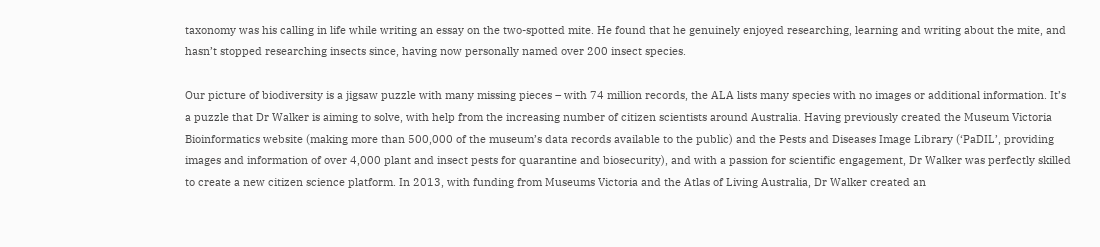taxonomy was his calling in life while writing an essay on the two-spotted mite. He found that he genuinely enjoyed researching, learning and writing about the mite, and hasn’t stopped researching insects since, having now personally named over 200 insect species.

Our picture of biodiversity is a jigsaw puzzle with many missing pieces – with 74 million records, the ALA lists many species with no images or additional information. It’s a puzzle that Dr Walker is aiming to solve, with help from the increasing number of citizen scientists around Australia. Having previously created the Museum Victoria Bioinformatics website (making more than 500,000 of the museum’s data records available to the public) and the Pests and Diseases Image Library (‘PaDIL’, providing images and information of over 4,000 plant and insect pests for quarantine and biosecurity), and with a passion for scientific engagement, Dr Walker was perfectly skilled to create a new citizen science platform. In 2013, with funding from Museums Victoria and the Atlas of Living Australia, Dr Walker created an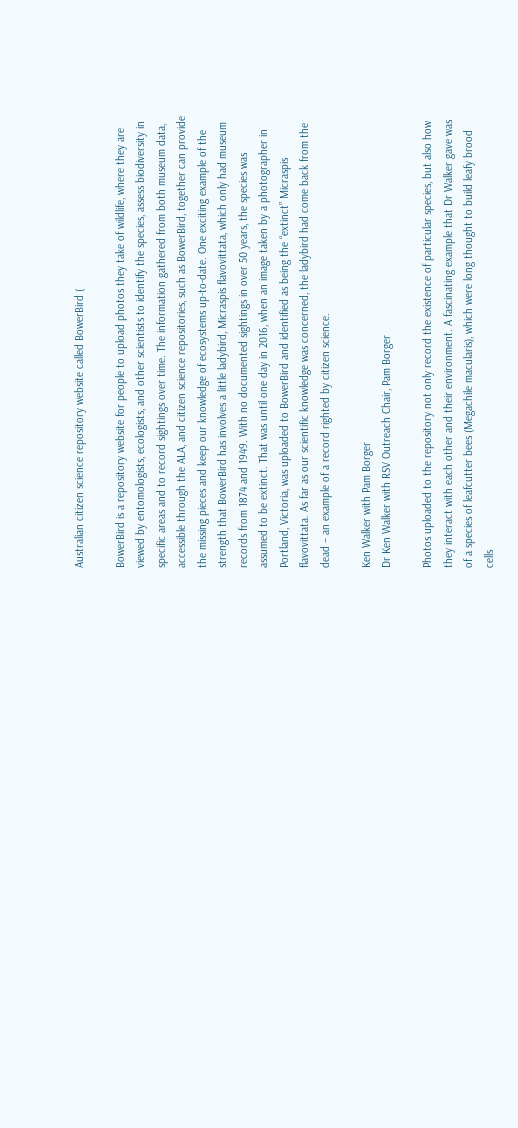Australian citizen science repository website called BowerBird (

BowerBird is a repository website for people to upload photos they take of wildlife, where they are viewed by entomologists, ecologists, and other scientists to identify the species, assess biodiversity in specific areas and to record sightings over time. The information gathered from both museum data, accessible through the ALA, and citizen science repositories, such as BowerBird, together can provide the missing pieces and keep our knowledge of ecosystems up-to-date. One exciting example of the strength that BowerBird has involves a little ladybird, Micraspis flavovittata, which only had museum records from 1874 and 1949. With no documented sightings in over 50 years, the species was assumed to be extinct. That was until one day in 2016, when an image taken by a photographer in Portland, Victoria, was uploaded to BowerBird and identified as being the “extinct” Micraspis flavovittata. As far as our scientific knowledge was concerned, the ladybird had come back from the dead – an example of a record righted by citizen science.

Ken Walker with Pam Borger
Dr Ken Walker with RSV Outreach Chair, Pam Borger

Photos uploaded to the repository not only record the existence of particular species, but also how they interact with each other and their environment. A fascinating example that Dr Walker gave was of a species of leafcutter bees (Megachile macularis), which were long thought to build leafy brood cells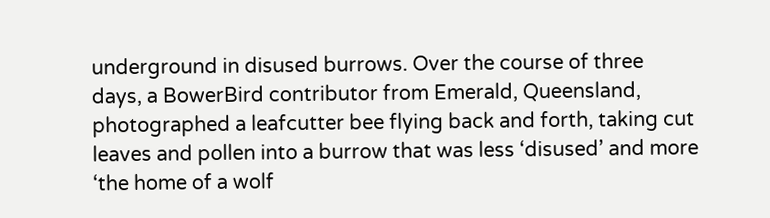underground in disused burrows. Over the course of three days, a BowerBird contributor from Emerald, Queensland, photographed a leafcutter bee flying back and forth, taking cut leaves and pollen into a burrow that was less ‘disused’ and more ‘the home of a wolf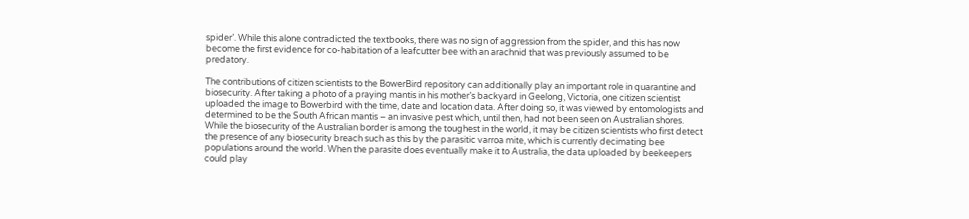spider’. While this alone contradicted the textbooks, there was no sign of aggression from the spider, and this has now become the first evidence for co-habitation of a leafcutter bee with an arachnid that was previously assumed to be predatory.

The contributions of citizen scientists to the BowerBird repository can additionally play an important role in quarantine and biosecurity. After taking a photo of a praying mantis in his mother’s backyard in Geelong, Victoria, one citizen scientist uploaded the image to Bowerbird with the time, date and location data. After doing so, it was viewed by entomologists and determined to be the South African mantis – an invasive pest which, until then, had not been seen on Australian shores. While the biosecurity of the Australian border is among the toughest in the world, it may be citizen scientists who first detect the presence of any biosecurity breach such as this by the parasitic varroa mite, which is currently decimating bee populations around the world. When the parasite does eventually make it to Australia, the data uploaded by beekeepers could play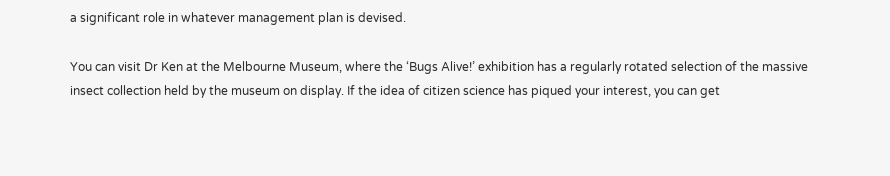a significant role in whatever management plan is devised.

You can visit Dr Ken at the Melbourne Museum, where the ‘Bugs Alive!’ exhibition has a regularly rotated selection of the massive insect collection held by the museum on display. If the idea of citizen science has piqued your interest, you can get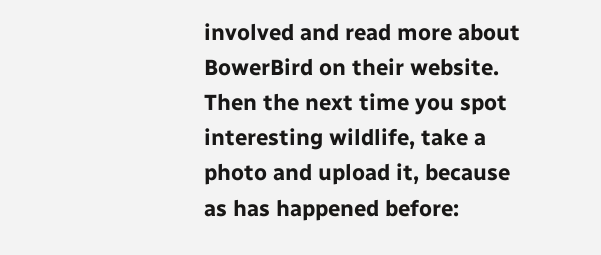involved and read more about BowerBird on their website. Then the next time you spot interesting wildlife, take a photo and upload it, because as has happened before: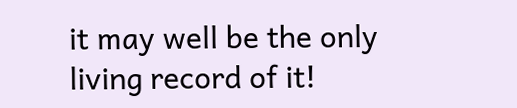it may well be the only living record of it!